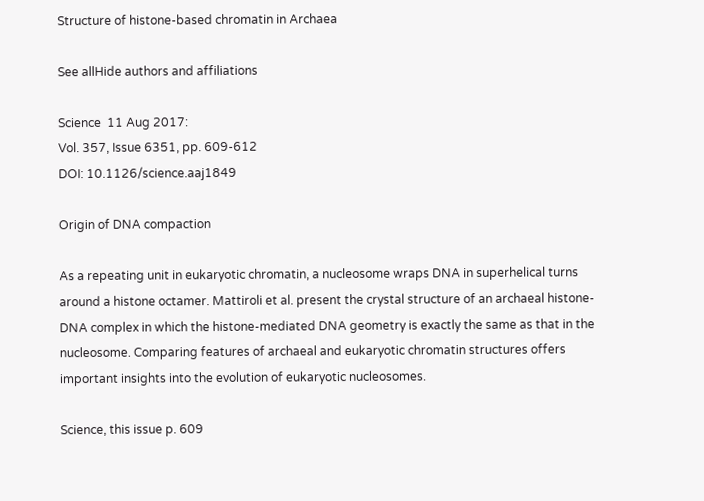Structure of histone-based chromatin in Archaea

See allHide authors and affiliations

Science  11 Aug 2017:
Vol. 357, Issue 6351, pp. 609-612
DOI: 10.1126/science.aaj1849

Origin of DNA compaction

As a repeating unit in eukaryotic chromatin, a nucleosome wraps DNA in superhelical turns around a histone octamer. Mattiroli et al. present the crystal structure of an archaeal histone-DNA complex in which the histone-mediated DNA geometry is exactly the same as that in the nucleosome. Comparing features of archaeal and eukaryotic chromatin structures offers important insights into the evolution of eukaryotic nucleosomes.

Science, this issue p. 609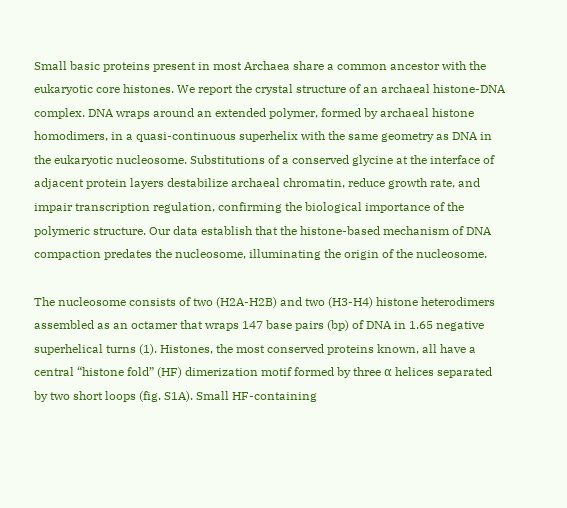Small basic proteins present in most Archaea share a common ancestor with the eukaryotic core histones. We report the crystal structure of an archaeal histone-DNA complex. DNA wraps around an extended polymer, formed by archaeal histone homodimers, in a quasi-continuous superhelix with the same geometry as DNA in the eukaryotic nucleosome. Substitutions of a conserved glycine at the interface of adjacent protein layers destabilize archaeal chromatin, reduce growth rate, and impair transcription regulation, confirming the biological importance of the polymeric structure. Our data establish that the histone-based mechanism of DNA compaction predates the nucleosome, illuminating the origin of the nucleosome.

The nucleosome consists of two (H2A-H2B) and two (H3-H4) histone heterodimers assembled as an octamer that wraps 147 base pairs (bp) of DNA in 1.65 negative superhelical turns (1). Histones, the most conserved proteins known, all have a central “histone fold” (HF) dimerization motif formed by three α helices separated by two short loops (fig. S1A). Small HF-containing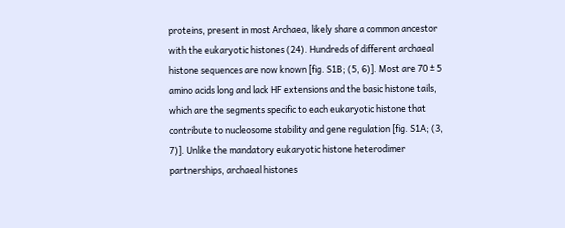proteins, present in most Archaea, likely share a common ancestor with the eukaryotic histones (24). Hundreds of different archaeal histone sequences are now known [fig. S1B; (5, 6)]. Most are 70 ± 5 amino acids long and lack HF extensions and the basic histone tails, which are the segments specific to each eukaryotic histone that contribute to nucleosome stability and gene regulation [fig. S1A; (3, 7)]. Unlike the mandatory eukaryotic histone heterodimer partnerships, archaeal histones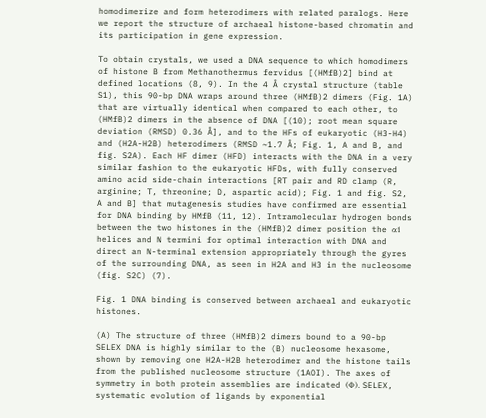homodimerize and form heterodimers with related paralogs. Here we report the structure of archaeal histone-based chromatin and its participation in gene expression.

To obtain crystals, we used a DNA sequence to which homodimers of histone B from Methanothermus fervidus [(HMfB)2] bind at defined locations (8, 9). In the 4 Å crystal structure (table S1), this 90-bp DNA wraps around three (HMfB)2 dimers (Fig. 1A) that are virtually identical when compared to each other, to (HMfB)2 dimers in the absence of DNA [(10); root mean square deviation (RMSD) 0.36 Å], and to the HFs of eukaryotic (H3-H4) and (H2A-H2B) heterodimers (RMSD ~1.7 Å; Fig. 1, A and B, and fig. S2A). Each HF dimer (HFD) interacts with the DNA in a very similar fashion to the eukaryotic HFDs, with fully conserved amino acid side-chain interactions [RT pair and RD clamp (R, arginine; T, threonine; D, aspartic acid); Fig. 1 and fig. S2, A and B] that mutagenesis studies have confirmed are essential for DNA binding by HMfB (11, 12). Intramolecular hydrogen bonds between the two histones in the (HMfB)2 dimer position the α1 helices and N termini for optimal interaction with DNA and direct an N-terminal extension appropriately through the gyres of the surrounding DNA, as seen in H2A and H3 in the nucleosome (fig. S2C) (7).

Fig. 1 DNA binding is conserved between archaeal and eukaryotic histones.

(A) The structure of three (HMfB)2 dimers bound to a 90-bp SELEX DNA is highly similar to the (B) nucleosome hexasome, shown by removing one H2A-H2B heterodimer and the histone tails from the published nucleosome structure (1AOI). The axes of symmetry in both protein assemblies are indicated (Φ). SELEX, systematic evolution of ligands by exponential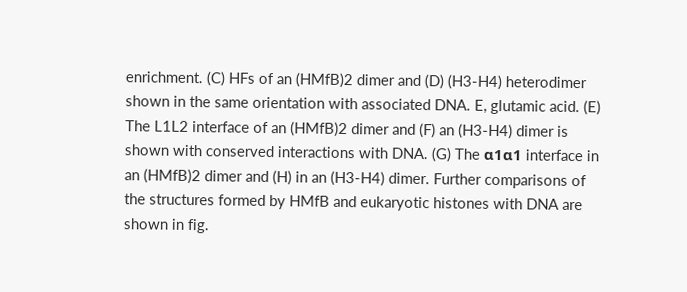enrichment. (C) HFs of an (HMfB)2 dimer and (D) (H3-H4) heterodimer shown in the same orientation with associated DNA. E, glutamic acid. (E) The L1L2 interface of an (HMfB)2 dimer and (F) an (H3-H4) dimer is shown with conserved interactions with DNA. (G) The α1α1 interface in an (HMfB)2 dimer and (H) in an (H3-H4) dimer. Further comparisons of the structures formed by HMfB and eukaryotic histones with DNA are shown in fig.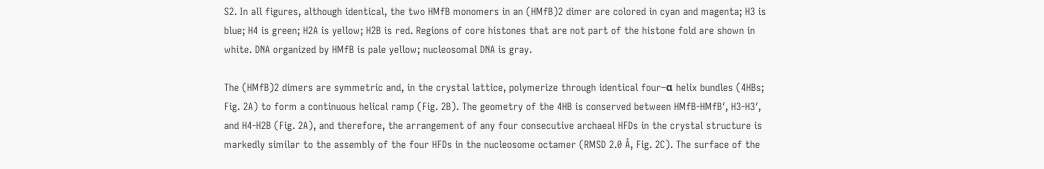S2. In all figures, although identical, the two HMfB monomers in an (HMfB)2 dimer are colored in cyan and magenta; H3 is blue; H4 is green; H2A is yellow; H2B is red. Regions of core histones that are not part of the histone fold are shown in white. DNA organized by HMfB is pale yellow; nucleosomal DNA is gray.

The (HMfB)2 dimers are symmetric and, in the crystal lattice, polymerize through identical four–α helix bundles (4HBs; Fig. 2A) to form a continuous helical ramp (Fig. 2B). The geometry of the 4HB is conserved between HMfB-HMfB′, H3-H3′, and H4-H2B (Fig. 2A), and therefore, the arrangement of any four consecutive archaeal HFDs in the crystal structure is markedly similar to the assembly of the four HFDs in the nucleosome octamer (RMSD 2.0 Å, Fig. 2C). The surface of the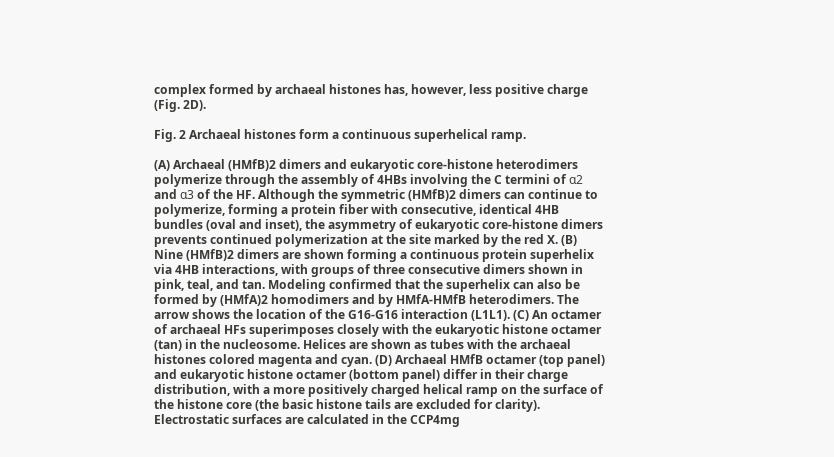complex formed by archaeal histones has, however, less positive charge (Fig. 2D).

Fig. 2 Archaeal histones form a continuous superhelical ramp.

(A) Archaeal (HMfB)2 dimers and eukaryotic core-histone heterodimers polymerize through the assembly of 4HBs involving the C termini of α2 and α3 of the HF. Although the symmetric (HMfB)2 dimers can continue to polymerize, forming a protein fiber with consecutive, identical 4HB bundles (oval and inset), the asymmetry of eukaryotic core-histone dimers prevents continued polymerization at the site marked by the red X. (B) Nine (HMfB)2 dimers are shown forming a continuous protein superhelix via 4HB interactions, with groups of three consecutive dimers shown in pink, teal, and tan. Modeling confirmed that the superhelix can also be formed by (HMfA)2 homodimers and by HMfA-HMfB heterodimers. The arrow shows the location of the G16-G16 interaction (L1L1). (C) An octamer of archaeal HFs superimposes closely with the eukaryotic histone octamer (tan) in the nucleosome. Helices are shown as tubes with the archaeal histones colored magenta and cyan. (D) Archaeal HMfB octamer (top panel) and eukaryotic histone octamer (bottom panel) differ in their charge distribution, with a more positively charged helical ramp on the surface of the histone core (the basic histone tails are excluded for clarity). Electrostatic surfaces are calculated in the CCP4mg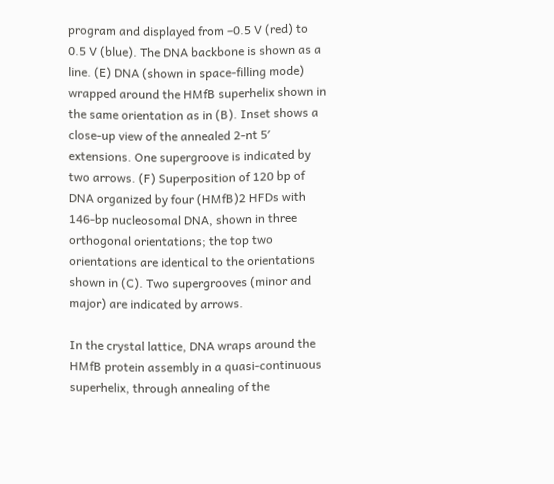program and displayed from –0.5 V (red) to 0.5 V (blue). The DNA backbone is shown as a line. (E) DNA (shown in space-filling mode) wrapped around the HMfB superhelix shown in the same orientation as in (B). Inset shows a close-up view of the annealed 2-nt 5′ extensions. One supergroove is indicated by two arrows. (F) Superposition of 120 bp of DNA organized by four (HMfB)2 HFDs with 146-bp nucleosomal DNA, shown in three orthogonal orientations; the top two orientations are identical to the orientations shown in (C). Two supergrooves (minor and major) are indicated by arrows.

In the crystal lattice, DNA wraps around the HMfB protein assembly in a quasi-continuous superhelix, through annealing of the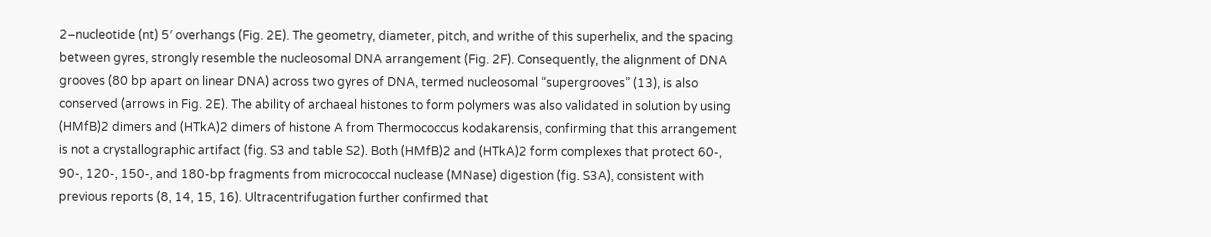2–nucleotide (nt) 5′ overhangs (Fig. 2E). The geometry, diameter, pitch, and writhe of this superhelix, and the spacing between gyres, strongly resemble the nucleosomal DNA arrangement (Fig. 2F). Consequently, the alignment of DNA grooves (80 bp apart on linear DNA) across two gyres of DNA, termed nucleosomal “supergrooves” (13), is also conserved (arrows in Fig. 2E). The ability of archaeal histones to form polymers was also validated in solution by using (HMfB)2 dimers and (HTkA)2 dimers of histone A from Thermococcus kodakarensis, confirming that this arrangement is not a crystallographic artifact (fig. S3 and table S2). Both (HMfB)2 and (HTkA)2 form complexes that protect 60-, 90-, 120-, 150-, and 180-bp fragments from micrococcal nuclease (MNase) digestion (fig. S3A), consistent with previous reports (8, 14, 15, 16). Ultracentrifugation further confirmed that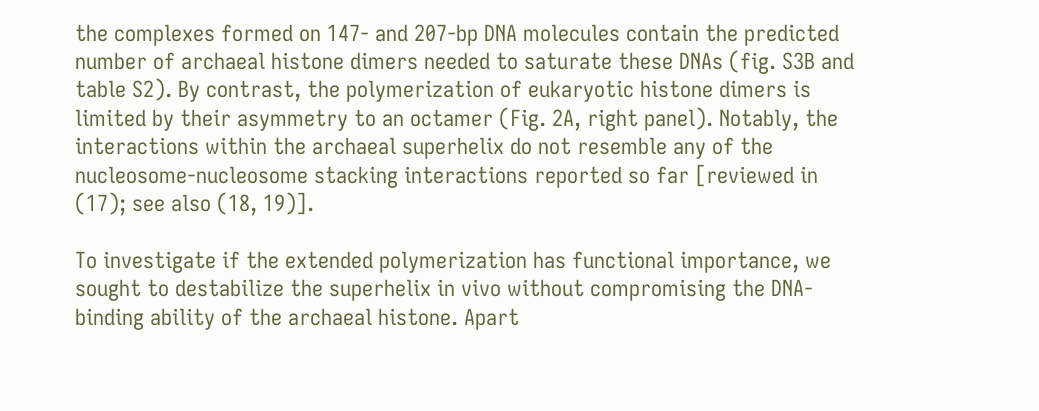the complexes formed on 147- and 207-bp DNA molecules contain the predicted number of archaeal histone dimers needed to saturate these DNAs (fig. S3B and table S2). By contrast, the polymerization of eukaryotic histone dimers is limited by their asymmetry to an octamer (Fig. 2A, right panel). Notably, the interactions within the archaeal superhelix do not resemble any of the nucleosome-nucleosome stacking interactions reported so far [reviewed in (17); see also (18, 19)].

To investigate if the extended polymerization has functional importance, we sought to destabilize the superhelix in vivo without compromising the DNA-binding ability of the archaeal histone. Apart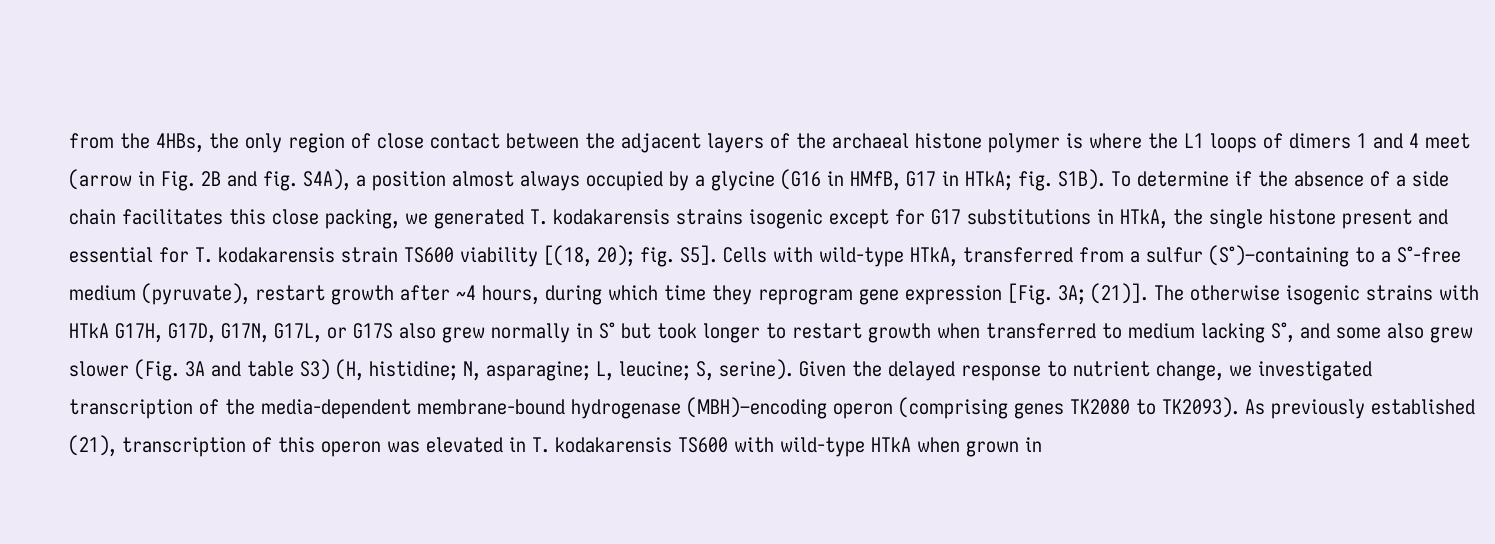from the 4HBs, the only region of close contact between the adjacent layers of the archaeal histone polymer is where the L1 loops of dimers 1 and 4 meet (arrow in Fig. 2B and fig. S4A), a position almost always occupied by a glycine (G16 in HMfB, G17 in HTkA; fig. S1B). To determine if the absence of a side chain facilitates this close packing, we generated T. kodakarensis strains isogenic except for G17 substitutions in HTkA, the single histone present and essential for T. kodakarensis strain TS600 viability [(18, 20); fig. S5]. Cells with wild-type HTkA, transferred from a sulfur (S°)–containing to a S°-free medium (pyruvate), restart growth after ~4 hours, during which time they reprogram gene expression [Fig. 3A; (21)]. The otherwise isogenic strains with HTkA G17H, G17D, G17N, G17L, or G17S also grew normally in S° but took longer to restart growth when transferred to medium lacking S°, and some also grew slower (Fig. 3A and table S3) (H, histidine; N, asparagine; L, leucine; S, serine). Given the delayed response to nutrient change, we investigated transcription of the media-dependent membrane-bound hydrogenase (MBH)–encoding operon (comprising genes TK2080 to TK2093). As previously established (21), transcription of this operon was elevated in T. kodakarensis TS600 with wild-type HTkA when grown in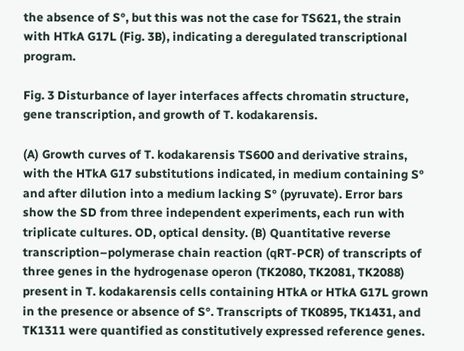the absence of S°, but this was not the case for TS621, the strain with HTkA G17L (Fig. 3B), indicating a deregulated transcriptional program.

Fig. 3 Disturbance of layer interfaces affects chromatin structure, gene transcription, and growth of T. kodakarensis.

(A) Growth curves of T. kodakarensis TS600 and derivative strains, with the HTkA G17 substitutions indicated, in medium containing S° and after dilution into a medium lacking S° (pyruvate). Error bars show the SD from three independent experiments, each run with triplicate cultures. OD, optical density. (B) Quantitative reverse transcription–polymerase chain reaction (qRT-PCR) of transcripts of three genes in the hydrogenase operon (TK2080, TK2081, TK2088) present in T. kodakarensis cells containing HTkA or HTkA G17L grown in the presence or absence of S°. Transcripts of TK0895, TK1431, and TK1311 were quantified as constitutively expressed reference genes.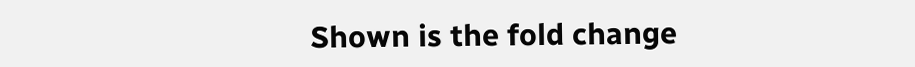Shown is the fold change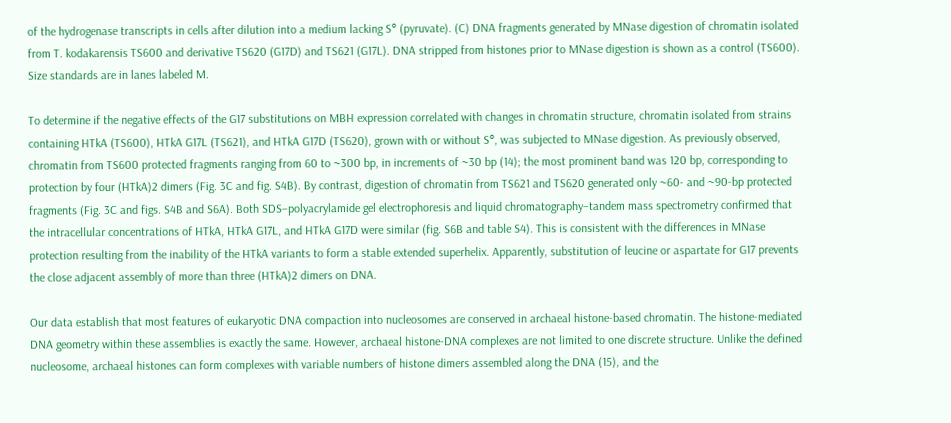of the hydrogenase transcripts in cells after dilution into a medium lacking S° (pyruvate). (C) DNA fragments generated by MNase digestion of chromatin isolated from T. kodakarensis TS600 and derivative TS620 (G17D) and TS621 (G17L). DNA stripped from histones prior to MNase digestion is shown as a control (TS600). Size standards are in lanes labeled M.

To determine if the negative effects of the G17 substitutions on MBH expression correlated with changes in chromatin structure, chromatin isolated from strains containing HTkA (TS600), HTkA G17L (TS621), and HTkA G17D (TS620), grown with or without S°, was subjected to MNase digestion. As previously observed, chromatin from TS600 protected fragments ranging from 60 to ~300 bp, in increments of ~30 bp (14); the most prominent band was 120 bp, corresponding to protection by four (HTkA)2 dimers (Fig. 3C and fig. S4B). By contrast, digestion of chromatin from TS621 and TS620 generated only ~60- and ~90-bp protected fragments (Fig. 3C and figs. S4B and S6A). Both SDS–polyacrylamide gel electrophoresis and liquid chromatography–tandem mass spectrometry confirmed that the intracellular concentrations of HTkA, HTkA G17L, and HTkA G17D were similar (fig. S6B and table S4). This is consistent with the differences in MNase protection resulting from the inability of the HTkA variants to form a stable extended superhelix. Apparently, substitution of leucine or aspartate for G17 prevents the close adjacent assembly of more than three (HTkA)2 dimers on DNA.

Our data establish that most features of eukaryotic DNA compaction into nucleosomes are conserved in archaeal histone-based chromatin. The histone-mediated DNA geometry within these assemblies is exactly the same. However, archaeal histone-DNA complexes are not limited to one discrete structure. Unlike the defined nucleosome, archaeal histones can form complexes with variable numbers of histone dimers assembled along the DNA (15), and the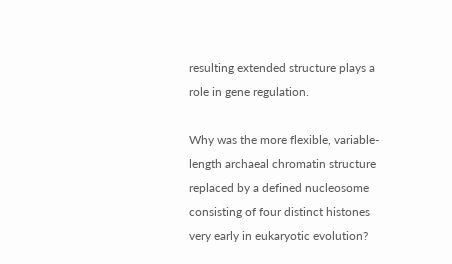resulting extended structure plays a role in gene regulation.

Why was the more flexible, variable-length archaeal chromatin structure replaced by a defined nucleosome consisting of four distinct histones very early in eukaryotic evolution?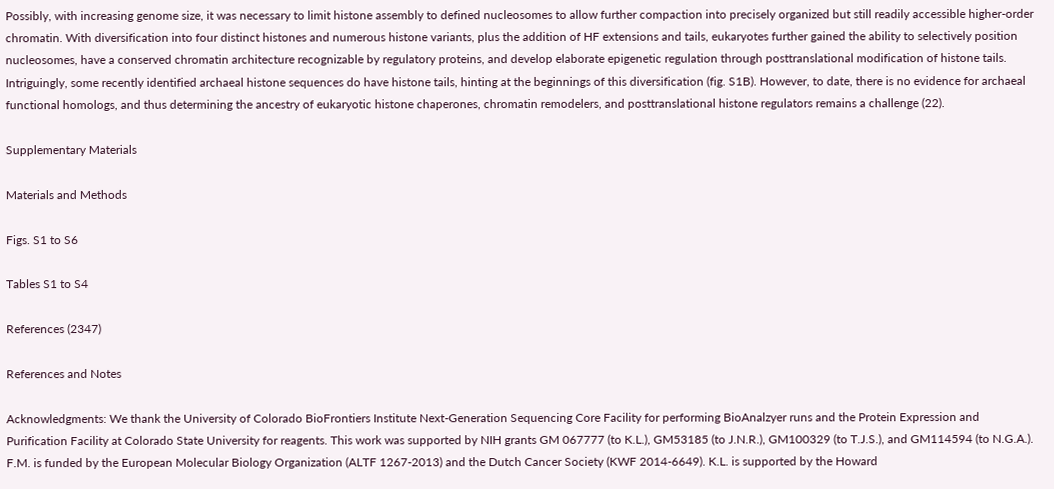Possibly, with increasing genome size, it was necessary to limit histone assembly to defined nucleosomes to allow further compaction into precisely organized but still readily accessible higher-order chromatin. With diversification into four distinct histones and numerous histone variants, plus the addition of HF extensions and tails, eukaryotes further gained the ability to selectively position nucleosomes, have a conserved chromatin architecture recognizable by regulatory proteins, and develop elaborate epigenetic regulation through posttranslational modification of histone tails. Intriguingly, some recently identified archaeal histone sequences do have histone tails, hinting at the beginnings of this diversification (fig. S1B). However, to date, there is no evidence for archaeal functional homologs, and thus determining the ancestry of eukaryotic histone chaperones, chromatin remodelers, and posttranslational histone regulators remains a challenge (22).

Supplementary Materials

Materials and Methods

Figs. S1 to S6

Tables S1 to S4

References (2347)

References and Notes

Acknowledgments: We thank the University of Colorado BioFrontiers Institute Next-Generation Sequencing Core Facility for performing BioAnalzyer runs and the Protein Expression and Purification Facility at Colorado State University for reagents. This work was supported by NIH grants GM 067777 (to K.L.), GM53185 (to J.N.R.), GM100329 (to T.J.S.), and GM114594 (to N.G.A.). F.M. is funded by the European Molecular Biology Organization (ALTF 1267-2013) and the Dutch Cancer Society (KWF 2014-6649). K.L. is supported by the Howard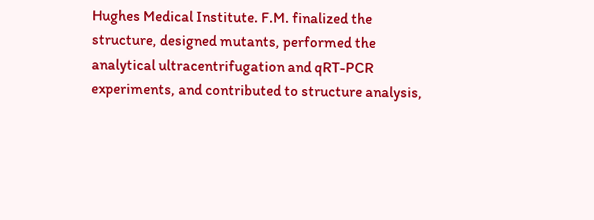Hughes Medical Institute. F.M. finalized the structure, designed mutants, performed the analytical ultracentrifugation and qRT-PCR experiments, and contributed to structure analysis,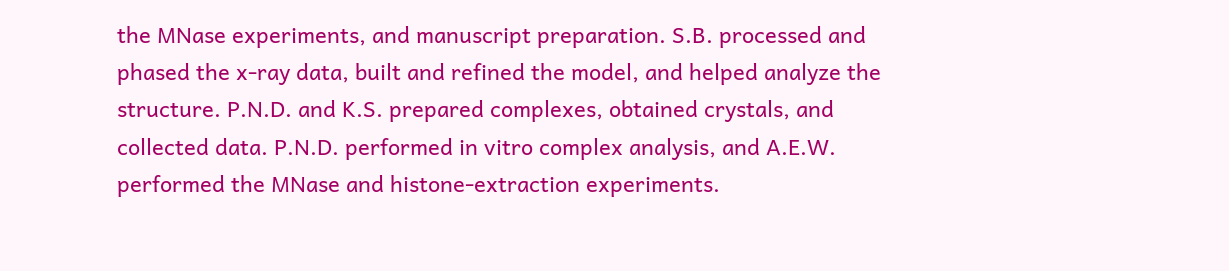the MNase experiments, and manuscript preparation. S.B. processed and phased the x-ray data, built and refined the model, and helped analyze the structure. P.N.D. and K.S. prepared complexes, obtained crystals, and collected data. P.N.D. performed in vitro complex analysis, and A.E.W. performed the MNase and histone-extraction experiments.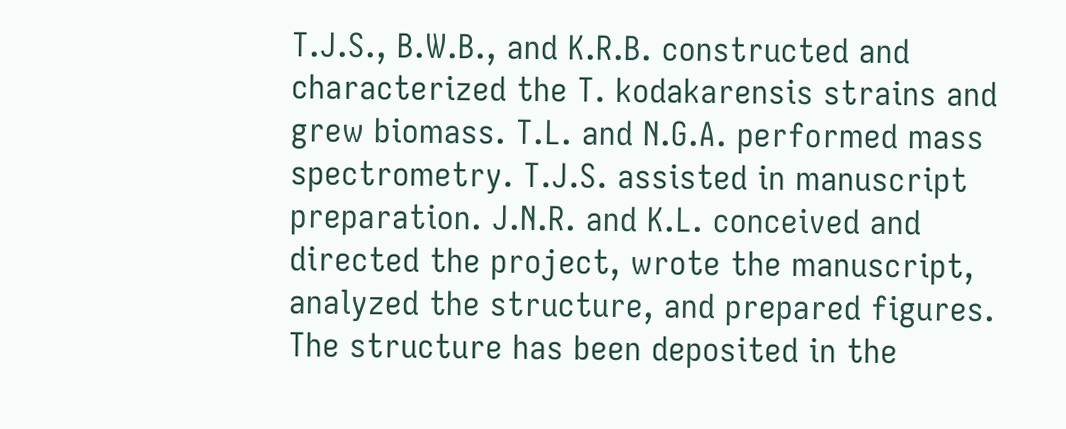T.J.S., B.W.B., and K.R.B. constructed and characterized the T. kodakarensis strains and grew biomass. T.L. and N.G.A. performed mass spectrometry. T.J.S. assisted in manuscript preparation. J.N.R. and K.L. conceived and directed the project, wrote the manuscript, analyzed the structure, and prepared figures. The structure has been deposited in the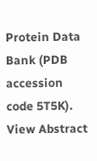Protein Data Bank (PDB accession code 5T5K).
View Abstract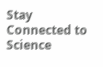Stay Connected to Science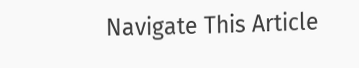Navigate This Article